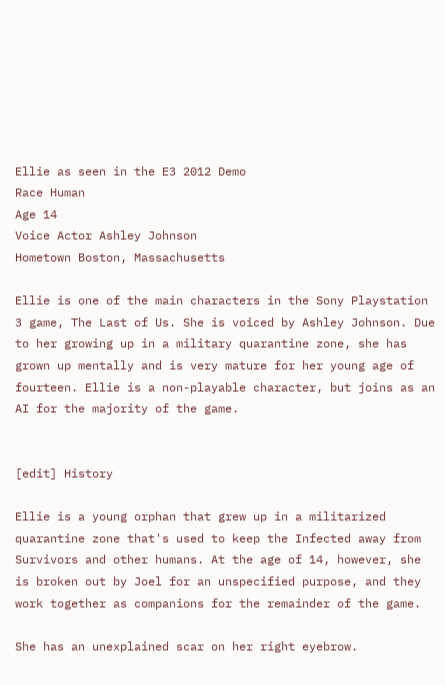Ellie as seen in the E3 2012 Demo
Race Human
Age 14
Voice Actor Ashley Johnson
Hometown Boston, Massachusetts

Ellie is one of the main characters in the Sony Playstation 3 game, The Last of Us. She is voiced by Ashley Johnson. Due to her growing up in a military quarantine zone, she has grown up mentally and is very mature for her young age of fourteen. Ellie is a non-playable character, but joins as an AI for the majority of the game.


[edit] History

Ellie is a young orphan that grew up in a militarized quarantine zone that's used to keep the Infected away from Survivors and other humans. At the age of 14, however, she is broken out by Joel for an unspecified purpose, and they work together as companions for the remainder of the game.

She has an unexplained scar on her right eyebrow.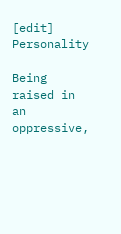[edit] Personality

Being raised in an oppressive,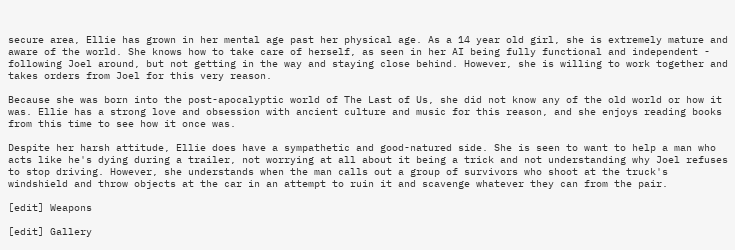secure area, Ellie has grown in her mental age past her physical age. As a 14 year old girl, she is extremely mature and aware of the world. She knows how to take care of herself, as seen in her AI being fully functional and independent - following Joel around, but not getting in the way and staying close behind. However, she is willing to work together and takes orders from Joel for this very reason.

Because she was born into the post-apocalyptic world of The Last of Us, she did not know any of the old world or how it was. Ellie has a strong love and obsession with ancient culture and music for this reason, and she enjoys reading books from this time to see how it once was.

Despite her harsh attitude, Ellie does have a sympathetic and good-natured side. She is seen to want to help a man who acts like he's dying during a trailer, not worrying at all about it being a trick and not understanding why Joel refuses to stop driving. However, she understands when the man calls out a group of survivors who shoot at the truck's windshield and throw objects at the car in an attempt to ruin it and scavenge whatever they can from the pair.

[edit] Weapons

[edit] Gallery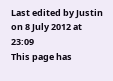Last edited by Justin on 8 July 2012 at 23:09
This page has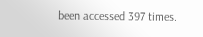been accessed 397 times.